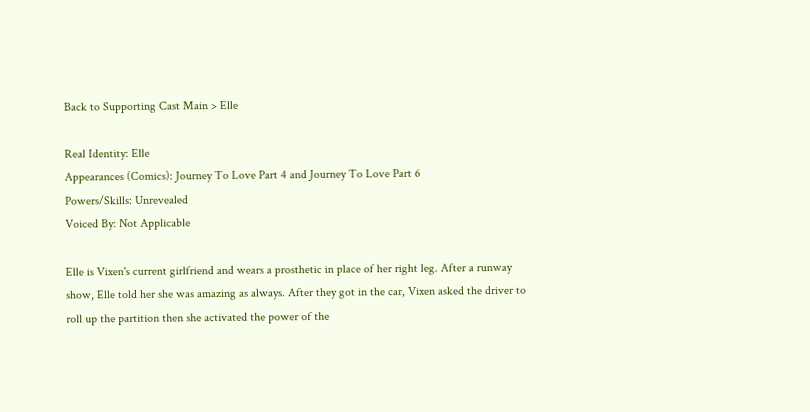Back to Supporting Cast Main > Elle

Real Identity: Elle
Appearances (Comics): Journey To Love Part 4 and Journey To Love Part 6
Powers/Skills: Unrevealed
Voiced By: Not Applicable

Elle is Vixen's current girlfriend and wears a prosthetic in place of her right leg. After a runway show, Elle told her she was amazing as always. After they got in the car, Vixen asked the driver to roll up the partition then she activated the power of the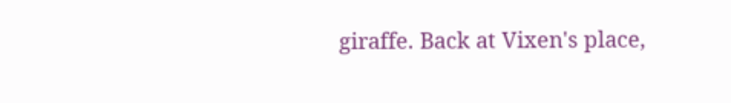giraffe. Back at Vixen's place,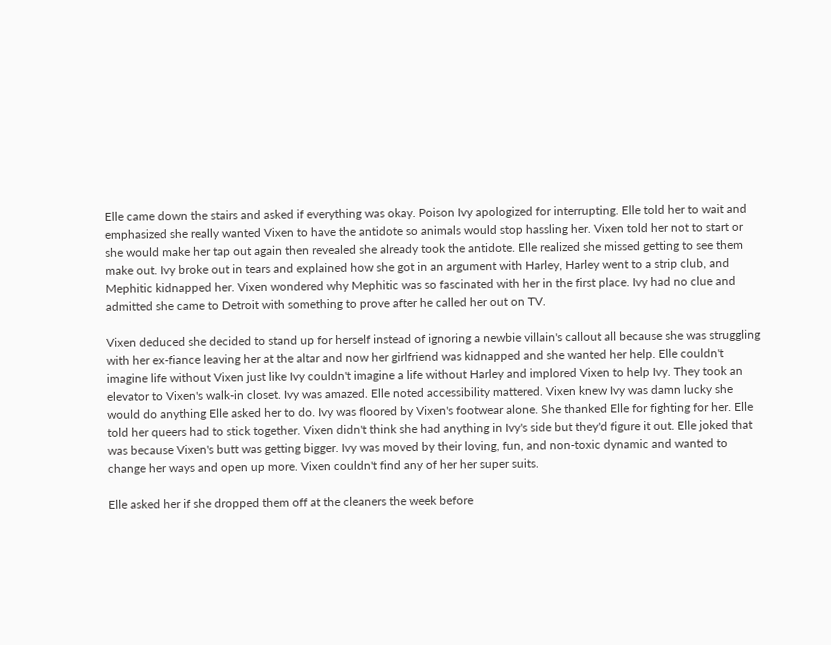Elle came down the stairs and asked if everything was okay. Poison Ivy apologized for interrupting. Elle told her to wait and emphasized she really wanted Vixen to have the antidote so animals would stop hassling her. Vixen told her not to start or she would make her tap out again then revealed she already took the antidote. Elle realized she missed getting to see them make out. Ivy broke out in tears and explained how she got in an argument with Harley, Harley went to a strip club, and Mephitic kidnapped her. Vixen wondered why Mephitic was so fascinated with her in the first place. Ivy had no clue and admitted she came to Detroit with something to prove after he called her out on TV.

Vixen deduced she decided to stand up for herself instead of ignoring a newbie villain's callout all because she was struggling with her ex-fiance leaving her at the altar and now her girlfriend was kidnapped and she wanted her help. Elle couldn't imagine life without Vixen just like Ivy couldn't imagine a life without Harley and implored Vixen to help Ivy. They took an elevator to Vixen's walk-in closet. Ivy was amazed. Elle noted accessibility mattered. Vixen knew Ivy was damn lucky she would do anything Elle asked her to do. Ivy was floored by Vixen's footwear alone. She thanked Elle for fighting for her. Elle told her queers had to stick together. Vixen didn't think she had anything in Ivy's side but they'd figure it out. Elle joked that was because Vixen's butt was getting bigger. Ivy was moved by their loving, fun, and non-toxic dynamic and wanted to change her ways and open up more. Vixen couldn't find any of her her super suits.

Elle asked her if she dropped them off at the cleaners the week before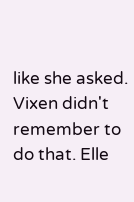like she asked. Vixen didn't remember to do that. Elle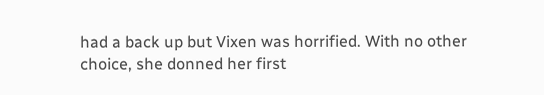had a back up but Vixen was horrified. With no other choice, she donned her first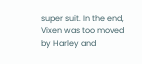super suit. In the end, Vixen was too moved by Harley and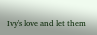Ivy's love and let them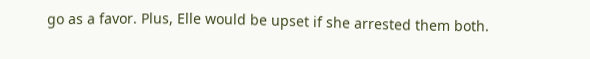go as a favor. Plus, Elle would be upset if she arrested them both.